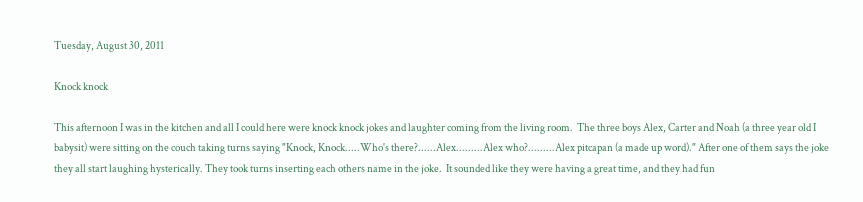Tuesday, August 30, 2011

Knock knock

This afternoon I was in the kitchen and all I could here were knock knock jokes and laughter coming from the living room.  The three boys Alex, Carter and Noah (a three year old I babysit) were sitting on the couch taking turns saying "Knock, Knock.....Who's there?......Alex.........Alex who?.........Alex pitcapan (a made up word)." After one of them says the joke they all start laughing hysterically. They took turns inserting each others name in the joke.  It sounded like they were having a great time, and they had fun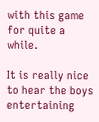with this game for quite a while.

It is really nice to hear the boys entertaining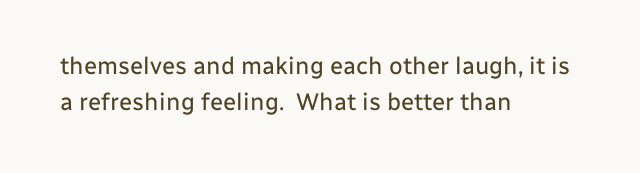themselves and making each other laugh, it is a refreshing feeling.  What is better than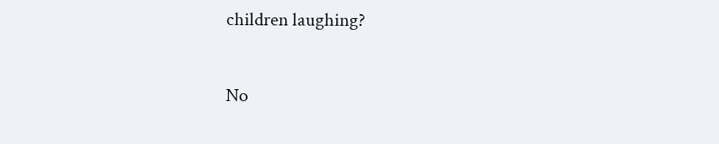children laughing?

No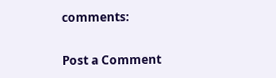comments:

Post a Comment